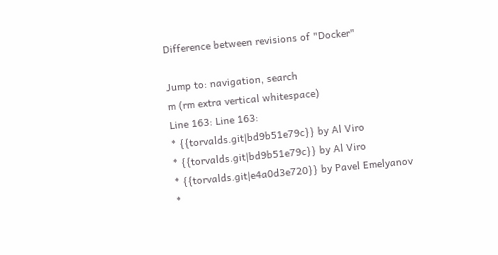Difference between revisions of "Docker"

Jump to: navigation, search
m (rm extra vertical whitespace)
Line 163: Line 163:
* {{torvalds.git|bd9b51e79c}} by Al Viro
* {{torvalds.git|bd9b51e79c}} by Al Viro
* {{torvalds.git|e4a0d3e720}} by Pavel Emelyanov
*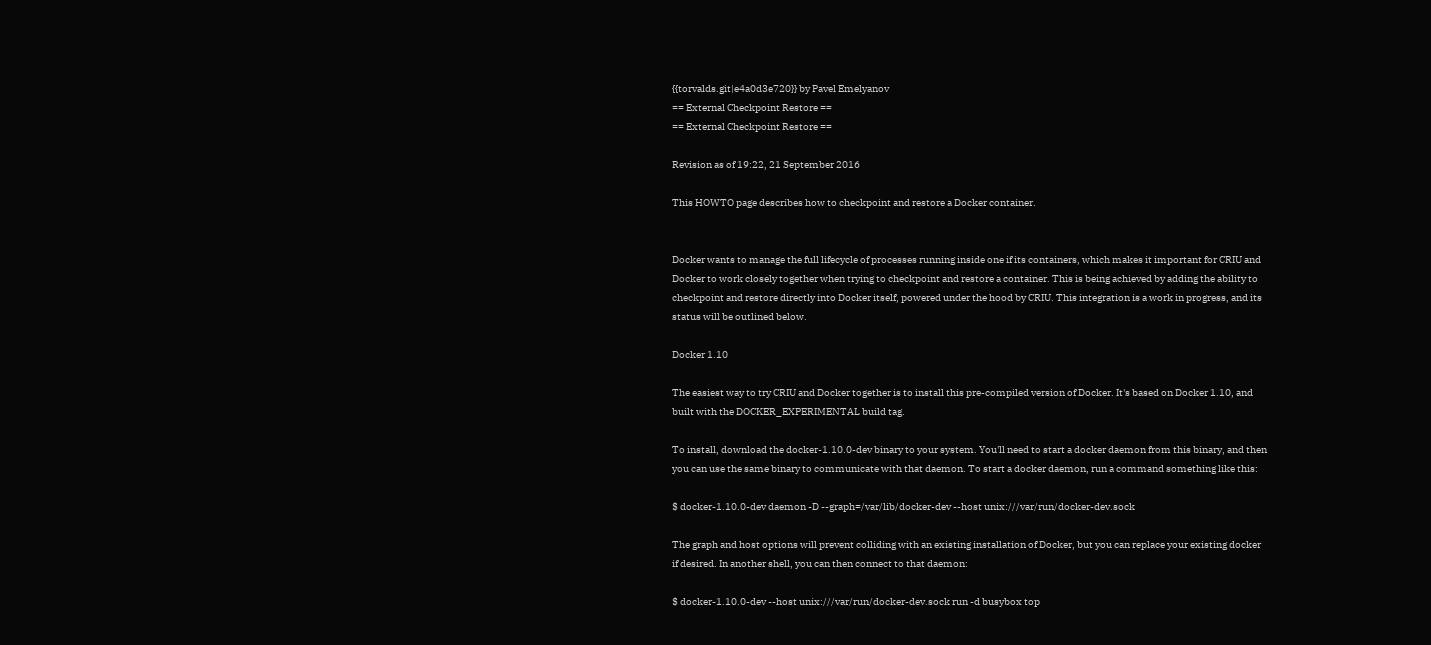{{torvalds.git|e4a0d3e720}} by Pavel Emelyanov
== External Checkpoint Restore ==
== External Checkpoint Restore ==

Revision as of 19:22, 21 September 2016

This HOWTO page describes how to checkpoint and restore a Docker container.


Docker wants to manage the full lifecycle of processes running inside one if its containers, which makes it important for CRIU and Docker to work closely together when trying to checkpoint and restore a container. This is being achieved by adding the ability to checkpoint and restore directly into Docker itself, powered under the hood by CRIU. This integration is a work in progress, and its status will be outlined below.

Docker 1.10

The easiest way to try CRIU and Docker together is to install this pre-compiled version of Docker. It's based on Docker 1.10, and built with the DOCKER_EXPERIMENTAL build tag.

To install, download the docker-1.10.0-dev binary to your system. You'll need to start a docker daemon from this binary, and then you can use the same binary to communicate with that daemon. To start a docker daemon, run a command something like this:

$ docker-1.10.0-dev daemon -D --graph=/var/lib/docker-dev --host unix:///var/run/docker-dev.sock

The graph and host options will prevent colliding with an existing installation of Docker, but you can replace your existing docker if desired. In another shell, you can then connect to that daemon:

$ docker-1.10.0-dev --host unix:///var/run/docker-dev.sock run -d busybox top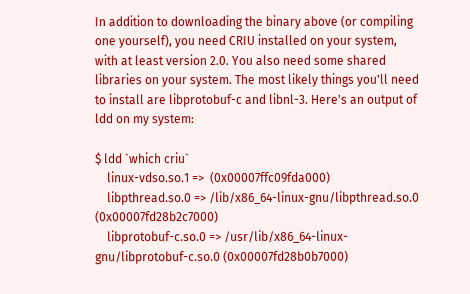In addition to downloading the binary above (or compiling one yourself), you need CRIU installed on your system, with at least version 2.0. You also need some shared libraries on your system. The most likely things you'll need to install are libprotobuf-c and libnl-3. Here's an output of ldd on my system:

$ ldd `which criu`
    linux-vdso.so.1 =>  (0x00007ffc09fda000)
    libpthread.so.0 => /lib/x86_64-linux-gnu/libpthread.so.0 (0x00007fd28b2c7000)
    libprotobuf-c.so.0 => /usr/lib/x86_64-linux-gnu/libprotobuf-c.so.0 (0x00007fd28b0b7000)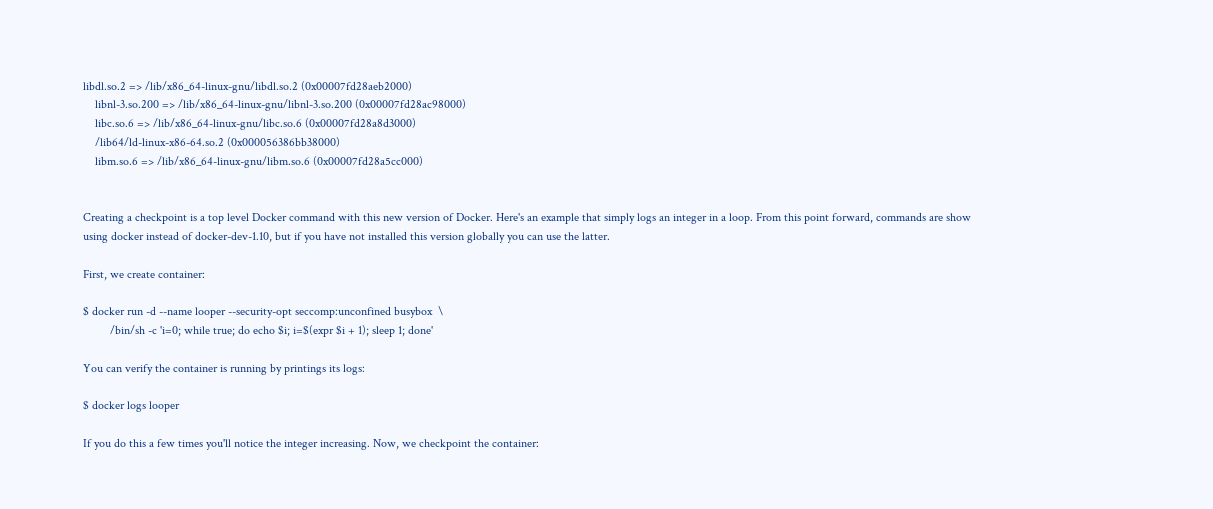libdl.so.2 => /lib/x86_64-linux-gnu/libdl.so.2 (0x00007fd28aeb2000)
    libnl-3.so.200 => /lib/x86_64-linux-gnu/libnl-3.so.200 (0x00007fd28ac98000)
    libc.so.6 => /lib/x86_64-linux-gnu/libc.so.6 (0x00007fd28a8d3000)
    /lib64/ld-linux-x86-64.so.2 (0x000056386bb38000)
    libm.so.6 => /lib/x86_64-linux-gnu/libm.so.6 (0x00007fd28a5cc000)


Creating a checkpoint is a top level Docker command with this new version of Docker. Here's an example that simply logs an integer in a loop. From this point forward, commands are show using docker instead of docker-dev-1.10, but if you have not installed this version globally you can use the latter.

First, we create container:

$ docker run -d --name looper --security-opt seccomp:unconfined busybox  \
         /bin/sh -c 'i=0; while true; do echo $i; i=$(expr $i + 1); sleep 1; done'

You can verify the container is running by printings its logs:

$ docker logs looper

If you do this a few times you'll notice the integer increasing. Now, we checkpoint the container: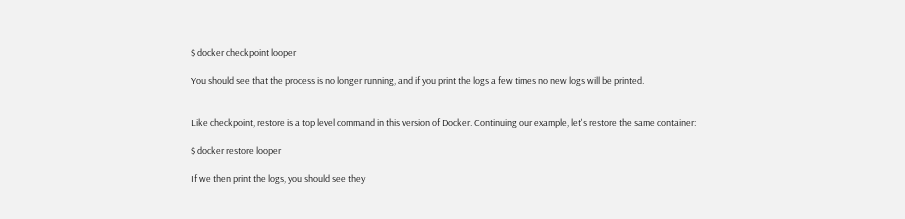$ docker checkpoint looper

You should see that the process is no longer running, and if you print the logs a few times no new logs will be printed.


Like checkpoint, restore is a top level command in this version of Docker. Continuing our example, let's restore the same container:

$ docker restore looper

If we then print the logs, you should see they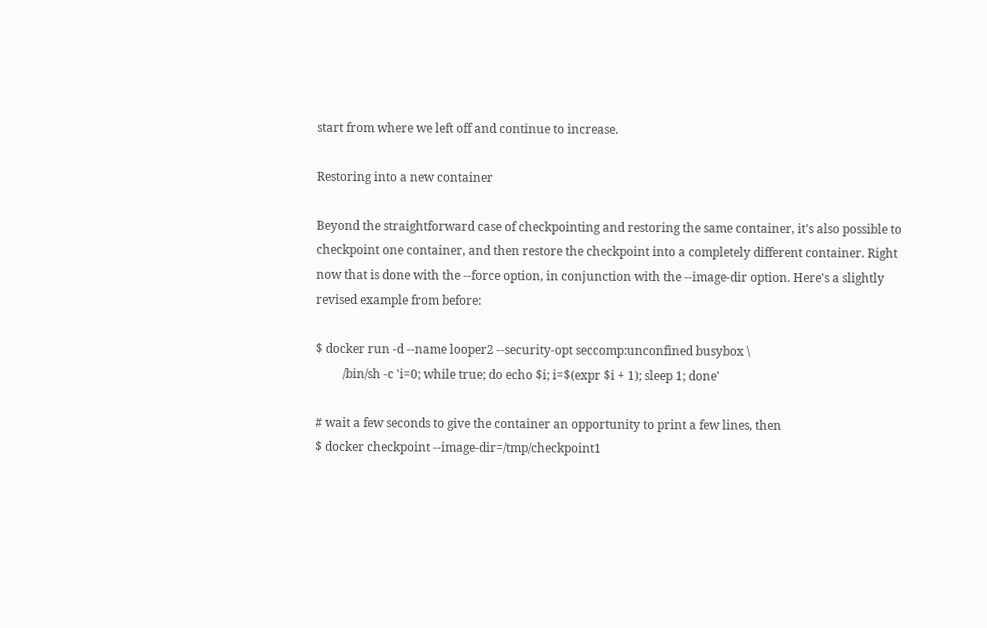start from where we left off and continue to increase.

Restoring into a new container

Beyond the straightforward case of checkpointing and restoring the same container, it's also possible to checkpoint one container, and then restore the checkpoint into a completely different container. Right now that is done with the --force option, in conjunction with the --image-dir option. Here's a slightly revised example from before:

$ docker run -d --name looper2 --security-opt seccomp:unconfined busybox \
         /bin/sh -c 'i=0; while true; do echo $i; i=$(expr $i + 1); sleep 1; done'

# wait a few seconds to give the container an opportunity to print a few lines, then
$ docker checkpoint --image-dir=/tmp/checkpoint1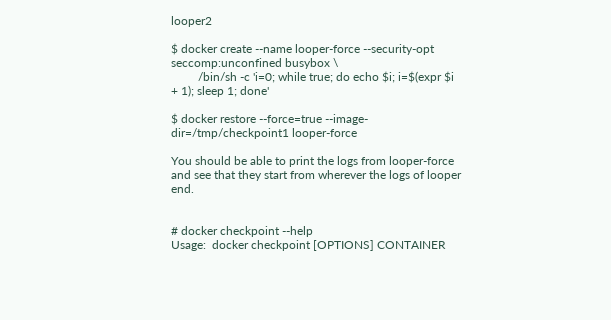looper2

$ docker create --name looper-force --security-opt seccomp:unconfined busybox \
         /bin/sh -c 'i=0; while true; do echo $i; i=$(expr $i + 1); sleep 1; done'

$ docker restore --force=true --image-dir=/tmp/checkpoint1 looper-force

You should be able to print the logs from looper-force and see that they start from wherever the logs of looper end.


# docker checkpoint --help
Usage:  docker checkpoint [OPTIONS] CONTAINER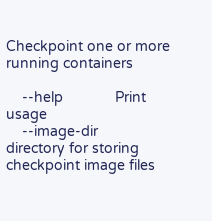Checkpoint one or more running containers

    --help             Print usage
    --image-dir        directory for storing checkpoint image files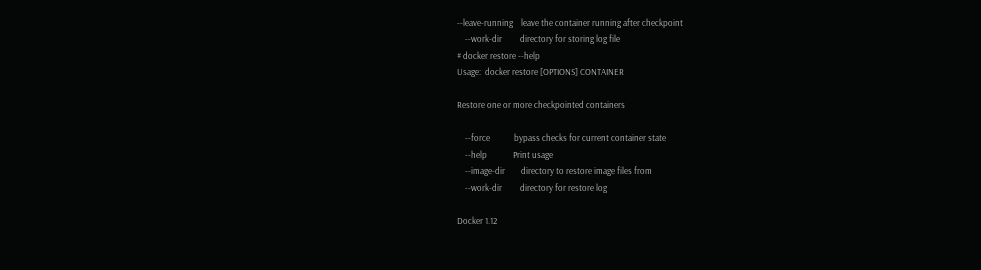--leave-running    leave the container running after checkpoint
    --work-dir         directory for storing log file
# docker restore --help
Usage:  docker restore [OPTIONS] CONTAINER

Restore one or more checkpointed containers

    --force            bypass checks for current container state
    --help             Print usage
    --image-dir        directory to restore image files from
    --work-dir         directory for restore log

Docker 1.12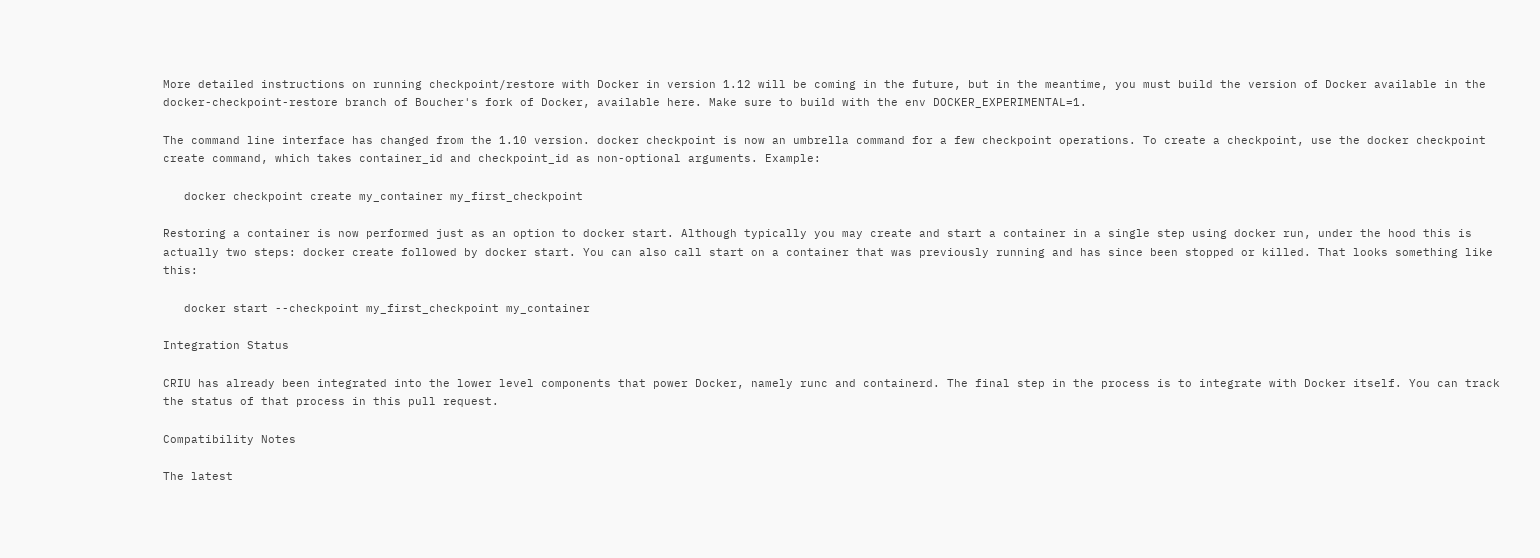More detailed instructions on running checkpoint/restore with Docker in version 1.12 will be coming in the future, but in the meantime, you must build the version of Docker available in the docker-checkpoint-restore branch of Boucher's fork of Docker, available here. Make sure to build with the env DOCKER_EXPERIMENTAL=1.

The command line interface has changed from the 1.10 version. docker checkpoint is now an umbrella command for a few checkpoint operations. To create a checkpoint, use the docker checkpoint create command, which takes container_id and checkpoint_id as non-optional arguments. Example:

   docker checkpoint create my_container my_first_checkpoint

Restoring a container is now performed just as an option to docker start. Although typically you may create and start a container in a single step using docker run, under the hood this is actually two steps: docker create followed by docker start. You can also call start on a container that was previously running and has since been stopped or killed. That looks something like this:

   docker start --checkpoint my_first_checkpoint my_container

Integration Status

CRIU has already been integrated into the lower level components that power Docker, namely runc and containerd. The final step in the process is to integrate with Docker itself. You can track the status of that process in this pull request.

Compatibility Notes

The latest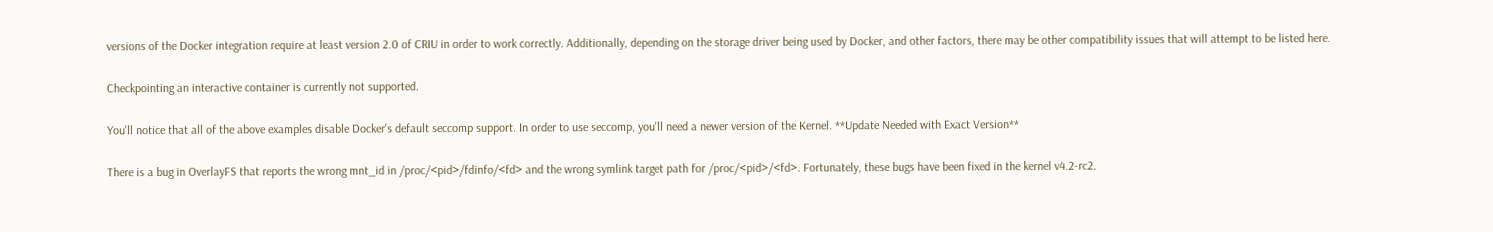versions of the Docker integration require at least version 2.0 of CRIU in order to work correctly. Additionally, depending on the storage driver being used by Docker, and other factors, there may be other compatibility issues that will attempt to be listed here.


Checkpointing an interactive container is currently not supported.


You'll notice that all of the above examples disable Docker's default seccomp support. In order to use seccomp, you'll need a newer version of the Kernel. **Update Needed with Exact Version**


There is a bug in OverlayFS that reports the wrong mnt_id in /proc/<pid>/fdinfo/<fd> and the wrong symlink target path for /proc/<pid>/<fd>. Fortunately, these bugs have been fixed in the kernel v4.2-rc2.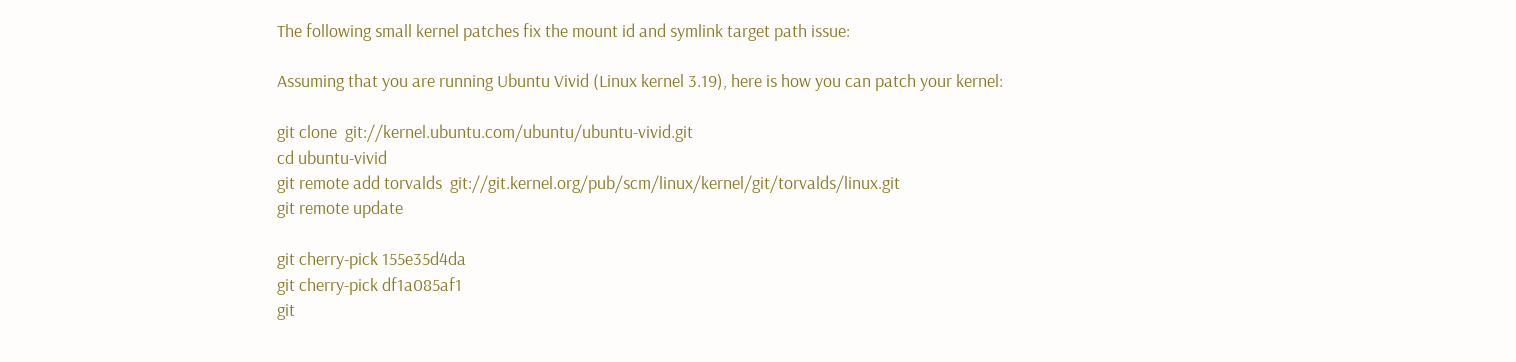The following small kernel patches fix the mount id and symlink target path issue:

Assuming that you are running Ubuntu Vivid (Linux kernel 3.19), here is how you can patch your kernel:

git clone  git://kernel.ubuntu.com/ubuntu/ubuntu-vivid.git
cd ubuntu-vivid
git remote add torvalds  git://git.kernel.org/pub/scm/linux/kernel/git/torvalds/linux.git
git remote update

git cherry-pick 155e35d4da
git cherry-pick df1a085af1
git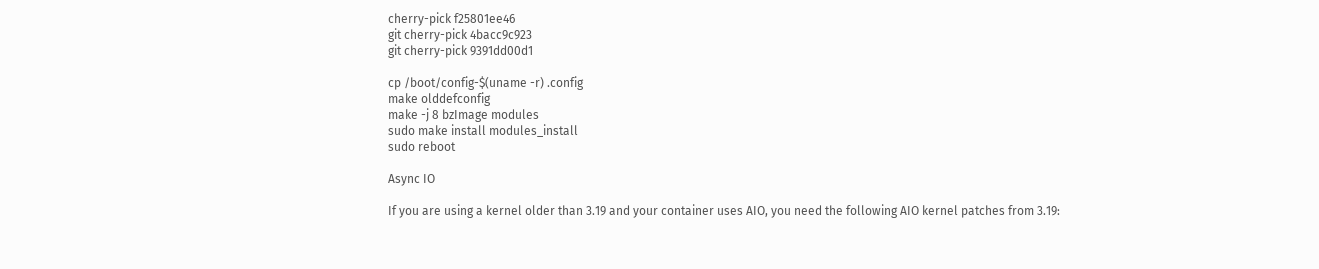cherry-pick f25801ee46
git cherry-pick 4bacc9c923
git cherry-pick 9391dd00d1

cp /boot/config-$(uname -r) .config
make olddefconfig
make -j 8 bzImage modules
sudo make install modules_install
sudo reboot

Async IO

If you are using a kernel older than 3.19 and your container uses AIO, you need the following AIO kernel patches from 3.19: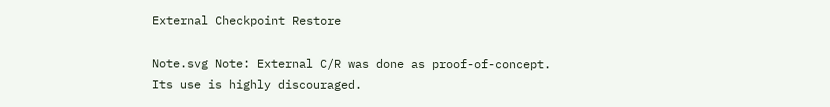External Checkpoint Restore

Note.svg Note: External C/R was done as proof-of-concept. Its use is highly discouraged.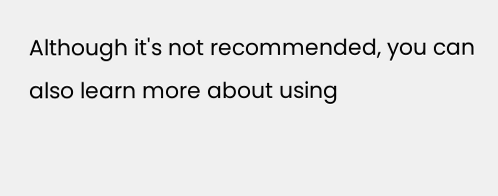Although it's not recommended, you can also learn more about using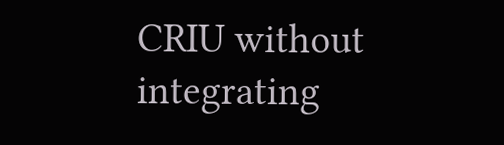CRIU without integrating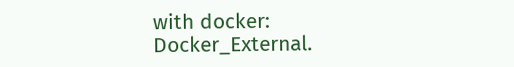with docker: Docker_External.